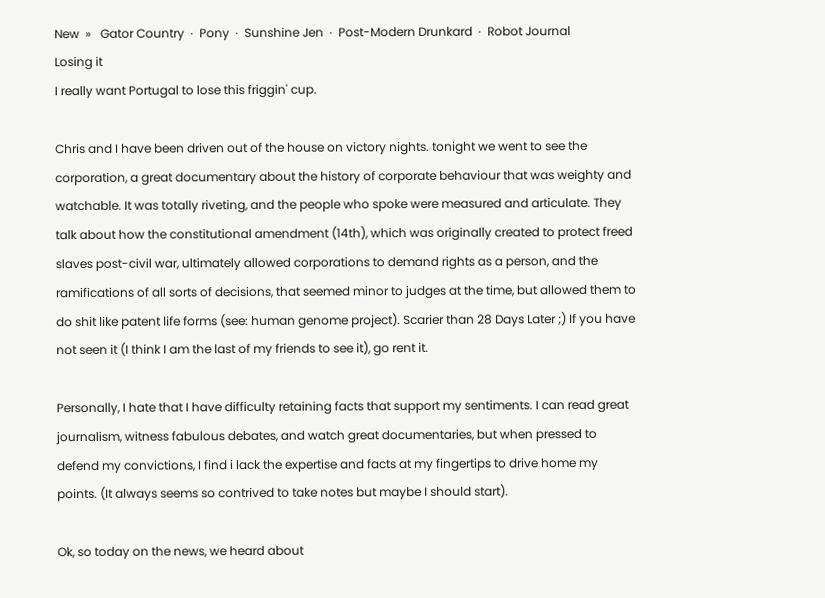New  »   Gator Country  ·  Pony  ·  Sunshine Jen  ·  Post-Modern Drunkard  ·  Robot Journal
Losing it
I really want Portugal to lose this friggin' cup.

Chris and I have been driven out of the house on victory nights. tonight we went to see the corporation, a great documentary about the history of corporate behaviour that was weighty and watchable. It was totally riveting, and the people who spoke were measured and articulate. They talk about how the constitutional amendment (14th), which was originally created to protect freed slaves post-civil war, ultimately allowed corporations to demand rights as a person, and the ramifications of all sorts of decisions, that seemed minor to judges at the time, but allowed them to do shit like patent life forms (see: human genome project). Scarier than 28 Days Later ;) If you have not seen it (I think I am the last of my friends to see it), go rent it.

Personally, I hate that I have difficulty retaining facts that support my sentiments. I can read great journalism, witness fabulous debates, and watch great documentaries, but when pressed to defend my convictions, I find i lack the expertise and facts at my fingertips to drive home my points. (It always seems so contrived to take notes but maybe I should start).

Ok, so today on the news, we heard about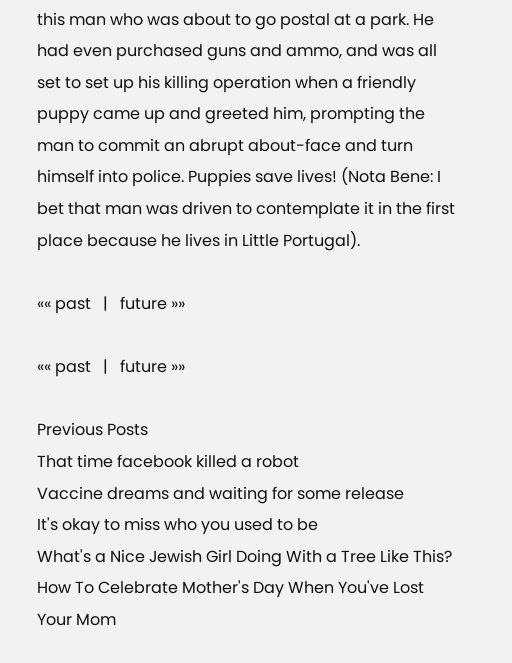this man who was about to go postal at a park. He had even purchased guns and ammo, and was all set to set up his killing operation when a friendly puppy came up and greeted him, prompting the man to commit an abrupt about-face and turn himself into police. Puppies save lives! (Nota Bene: I bet that man was driven to contemplate it in the first place because he lives in Little Portugal).

«« past   |   future »»

«« past   |   future »»

Previous Posts
That time facebook killed a robot
Vaccine dreams and waiting for some release
It's okay to miss who you used to be
What's a Nice Jewish Girl Doing With a Tree Like This?
How To Celebrate Mother's Day When You've Lost Your Mom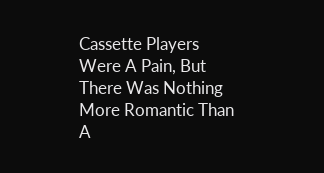Cassette Players Were A Pain, But There Was Nothing More Romantic Than A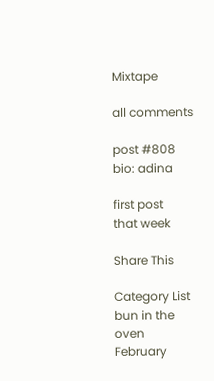Mixtape

all comments

post #808
bio: adina

first post
that week

Share This

Category List
bun in the oven
February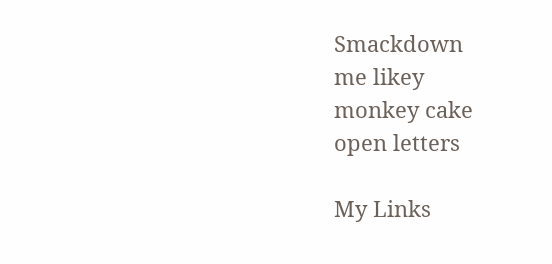Smackdown
me likey
monkey cake
open letters

My Links